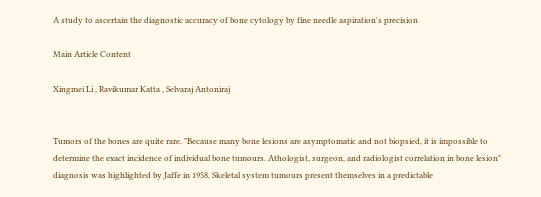A study to ascertain the diagnostic accuracy of bone cytology by fine needle aspiration's precision

Main Article Content

Xingmei Li , Ravikumar Katta , Selvaraj Antoniraj


Tumors of the bones are quite rare. "Because many bone lesions are asymptomatic and not biopsied, it is impossible to determine the exact incidence of individual bone tumours. Athologist, surgeon, and radiologist correlation in bone lesion" diagnosis was highlighted by Jaffe in 1958. Skeletal system tumours present themselves in a predictable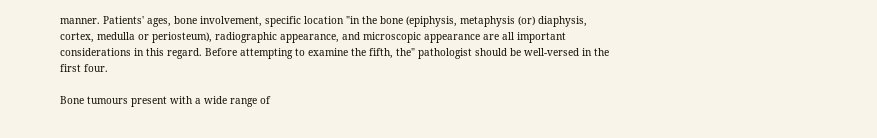manner. Patients' ages, bone involvement, specific location "in the bone (epiphysis, metaphysis (or) diaphysis, cortex, medulla or periosteum), radiographic appearance, and microscopic appearance are all important considerations in this regard. Before attempting to examine the fifth, the" pathologist should be well-versed in the first four.

Bone tumours present with a wide range of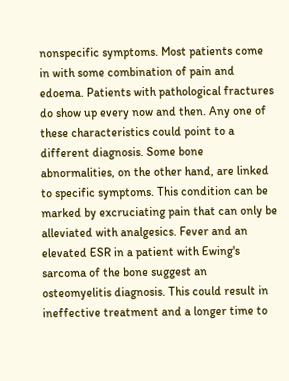nonspecific symptoms. Most patients come in with some combination of pain and edoema. Patients with pathological fractures do show up every now and then. Any one of these characteristics could point to a different diagnosis. Some bone abnormalities, on the other hand, are linked to specific symptoms. This condition can be marked by excruciating pain that can only be alleviated with analgesics. Fever and an elevated ESR in a patient with Ewing's sarcoma of the bone suggest an osteomyelitis diagnosis. This could result in ineffective treatment and a longer time to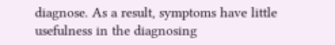diagnose. As a result, symptoms have little usefulness in the diagnosing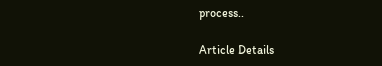process..

Article Details